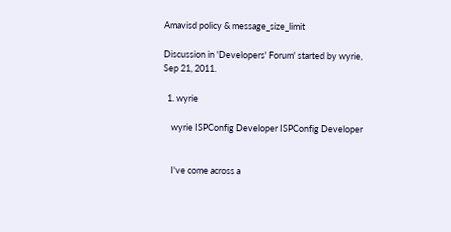Amavisd policy & message_size_limit

Discussion in 'Developers' Forum' started by wyrie, Sep 21, 2011.

  1. wyrie

    wyrie ISPConfig Developer ISPConfig Developer


    I've come across a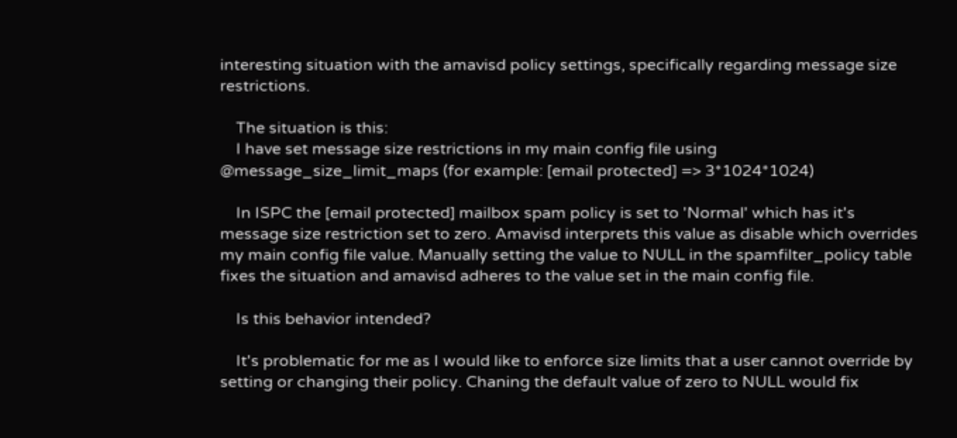interesting situation with the amavisd policy settings, specifically regarding message size restrictions.

    The situation is this:
    I have set message size restrictions in my main config file using @message_size_limit_maps (for example: [email protected] => 3*1024*1024)

    In ISPC the [email protected] mailbox spam policy is set to 'Normal' which has it's message size restriction set to zero. Amavisd interprets this value as disable which overrides my main config file value. Manually setting the value to NULL in the spamfilter_policy table fixes the situation and amavisd adheres to the value set in the main config file.

    Is this behavior intended?

    It's problematic for me as I would like to enforce size limits that a user cannot override by setting or changing their policy. Chaning the default value of zero to NULL would fix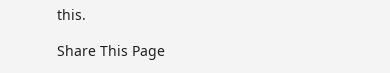this.

Share This Page